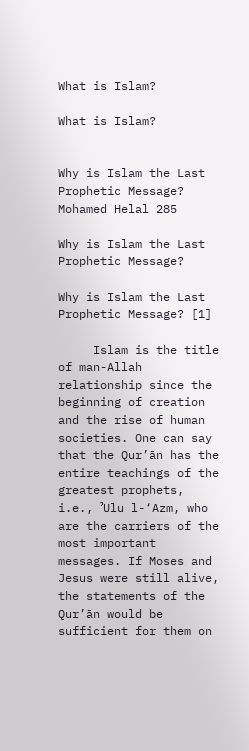What is Islam?

What is Islam?


Why is Islam the Last Prophetic Message?
Mohamed Helal 285

Why is Islam the Last Prophetic Message?

Why is Islam the Last Prophetic Message? [1]

     Islam is the title of man-Allah relationship since the beginning of creation and the rise of human societies. One can say that the Qur’ān has the entire teachings of the greatest prophets, i.e., ˀUlu l-‘Azm, who are the carriers of the most important messages. If Moses and Jesus were still alive, the statements of the Qur’ān would be sufficient for them on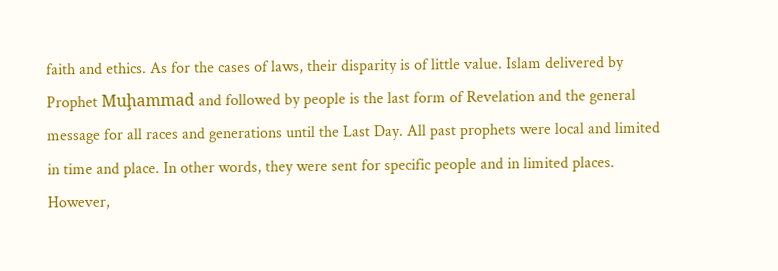faith and ethics. As for the cases of laws, their disparity is of little value. Islam delivered by Prophet Muḩammad and followed by people is the last form of Revelation and the general message for all races and generations until the Last Day. All past prophets were local and limited in time and place. In other words, they were sent for specific people and in limited places. However,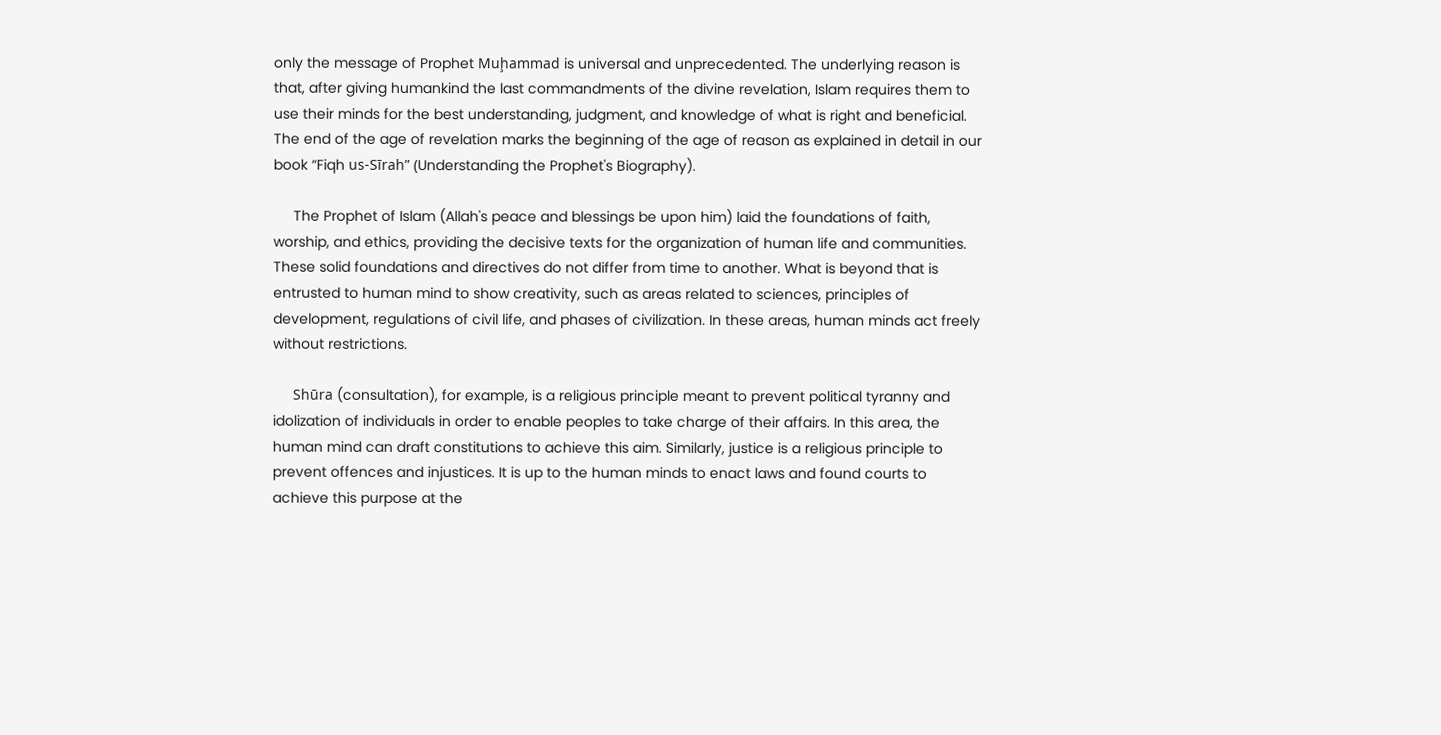only the message of Prophet Muḩammad is universal and unprecedented. The underlying reason is that, after giving humankind the last commandments of the divine revelation, Islam requires them to use their minds for the best understanding, judgment, and knowledge of what is right and beneficial. The end of the age of revelation marks the beginning of the age of reason as explained in detail in our book “Fiqh us-Sīrah” (Understanding the Prophet's Biography).

     The Prophet of Islam (Allah's peace and blessings be upon him) laid the foundations of faith, worship, and ethics, providing the decisive texts for the organization of human life and communities. These solid foundations and directives do not differ from time to another. What is beyond that is entrusted to human mind to show creativity, such as areas related to sciences, principles of development, regulations of civil life, and phases of civilization. In these areas, human minds act freely without restrictions.

     Shūra (consultation), for example, is a religious principle meant to prevent political tyranny and idolization of individuals in order to enable peoples to take charge of their affairs. In this area, the human mind can draft constitutions to achieve this aim. Similarly, justice is a religious principle to prevent offences and injustices. It is up to the human minds to enact laws and found courts to achieve this purpose at the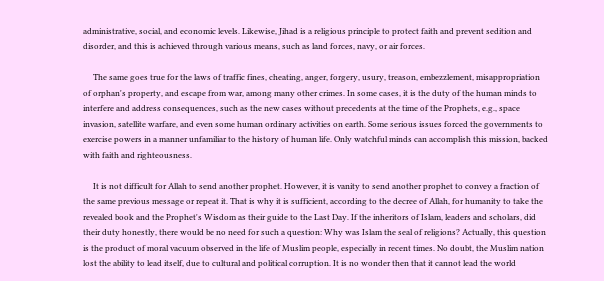administrative, social, and economic levels. Likewise, Jihad is a religious principle to protect faith and prevent sedition and disorder, and this is achieved through various means, such as land forces, navy, or air forces.

     The same goes true for the laws of traffic fines, cheating, anger, forgery, usury, treason, embezzlement, misappropriation of orphan's property, and escape from war, among many other crimes. In some cases, it is the duty of the human minds to interfere and address consequences, such as the new cases without precedents at the time of the Prophets, e.g., space invasion, satellite warfare, and even some human ordinary activities on earth. Some serious issues forced the governments to exercise powers in a manner unfamiliar to the history of human life. Only watchful minds can accomplish this mission, backed with faith and righteousness.

     It is not difficult for Allah to send another prophet. However, it is vanity to send another prophet to convey a fraction of the same previous message or repeat it. That is why it is sufficient, according to the decree of Allah, for humanity to take the revealed book and the Prophet's Wisdom as their guide to the Last Day. If the inheritors of Islam, leaders and scholars, did their duty honestly, there would be no need for such a question: Why was Islam the seal of religions? Actually, this question is the product of moral vacuum observed in the life of Muslim people, especially in recent times. No doubt, the Muslim nation lost the ability to lead itself, due to cultural and political corruption. It is no wonder then that it cannot lead the world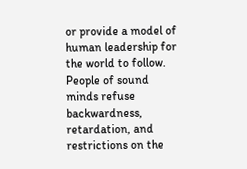or provide a model of human leadership for the world to follow. People of sound minds refuse backwardness, retardation, and restrictions on the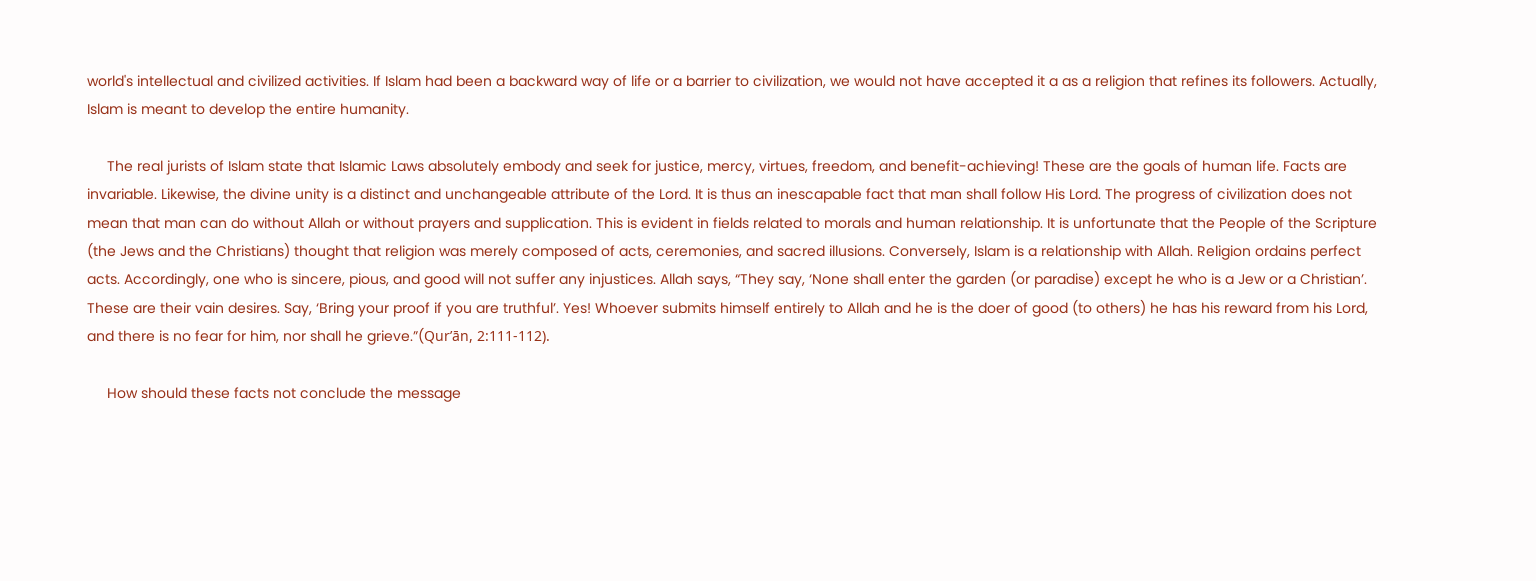world's intellectual and civilized activities. If Islam had been a backward way of life or a barrier to civilization, we would not have accepted it a as a religion that refines its followers. Actually, Islam is meant to develop the entire humanity.

     The real jurists of Islam state that Islamic Laws absolutely embody and seek for justice, mercy, virtues, freedom, and benefit-achieving! These are the goals of human life. Facts are invariable. Likewise, the divine unity is a distinct and unchangeable attribute of the Lord. It is thus an inescapable fact that man shall follow His Lord. The progress of civilization does not mean that man can do without Allah or without prayers and supplication. This is evident in fields related to morals and human relationship. It is unfortunate that the People of the Scripture (the Jews and the Christians) thought that religion was merely composed of acts, ceremonies, and sacred illusions. Conversely, Islam is a relationship with Allah. Religion ordains perfect acts. Accordingly, one who is sincere, pious, and good will not suffer any injustices. Allah says, “They say, ‘None shall enter the garden (or paradise) except he who is a Jew or a Christian’. These are their vain desires. Say, ‘Bring your proof if you are truthful’. Yes! Whoever submits himself entirely to Allah and he is the doer of good (to others) he has his reward from his Lord, and there is no fear for him, nor shall he grieve.”(Qur’ān, 2:111-112).

     How should these facts not conclude the message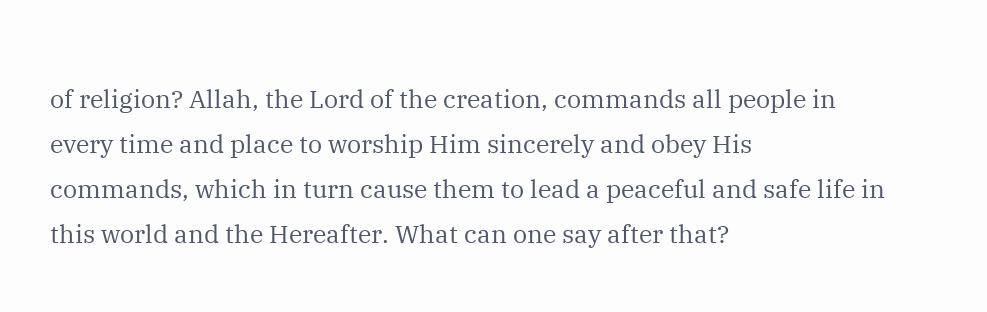of religion? Allah, the Lord of the creation, commands all people in every time and place to worship Him sincerely and obey His commands, which in turn cause them to lead a peaceful and safe life in this world and the Hereafter. What can one say after that?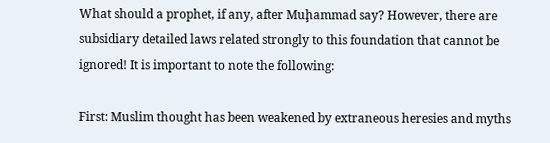What should a prophet, if any, after Muḩammad say? However, there are subsidiary detailed laws related strongly to this foundation that cannot be ignored! It is important to note the following:

First: Muslim thought has been weakened by extraneous heresies and myths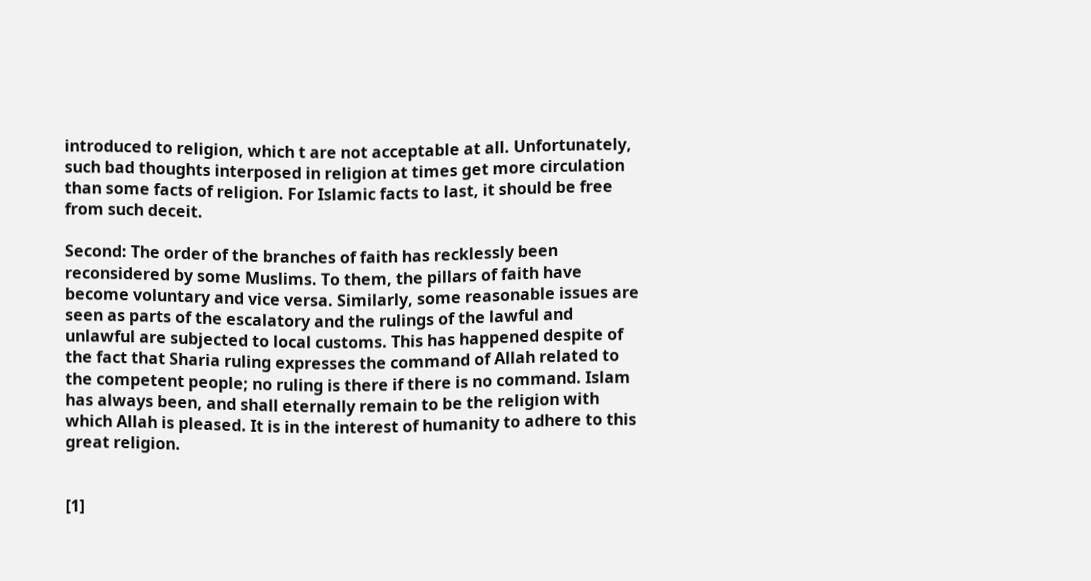introduced to religion, which t are not acceptable at all. Unfortunately, such bad thoughts interposed in religion at times get more circulation than some facts of religion. For Islamic facts to last, it should be free from such deceit.

Second: The order of the branches of faith has recklessly been reconsidered by some Muslims. To them, the pillars of faith have become voluntary and vice versa. Similarly, some reasonable issues are seen as parts of the escalatory and the rulings of the lawful and unlawful are subjected to local customs. This has happened despite of the fact that Sharia ruling expresses the command of Allah related to the competent people; no ruling is there if there is no command. Islam has always been, and shall eternally remain to be the religion with which Allah is pleased. It is in the interest of humanity to adhere to this great religion.


[1]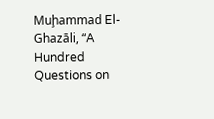Muḩammad El-Ghazāli, “A Hundred Questions on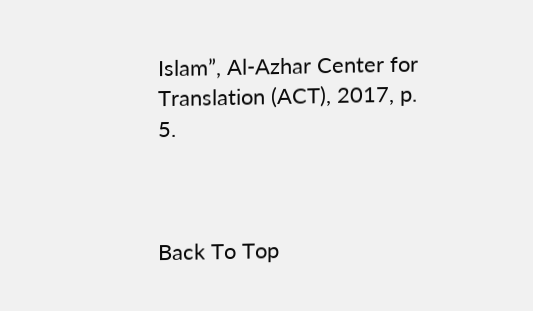Islam”, Al-Azhar Center for Translation (ACT), 2017, p. 5.



Back To Top